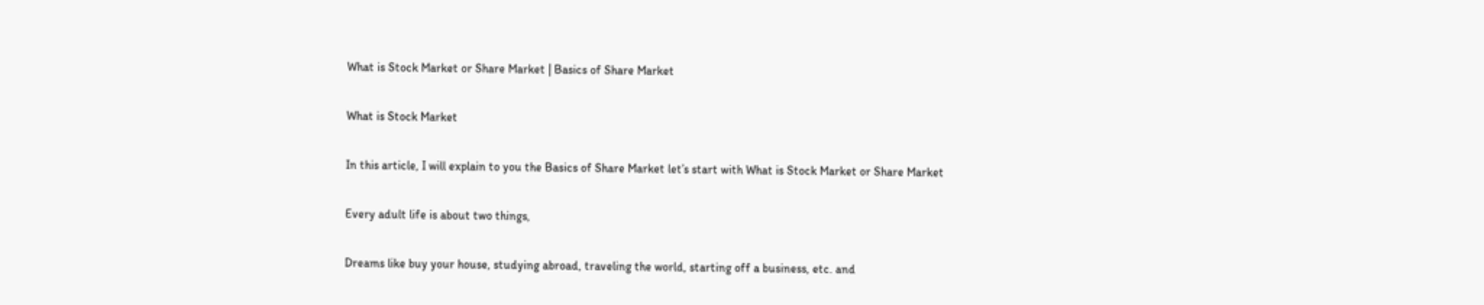What is Stock Market or Share Market | Basics of Share Market

What is Stock Market

In this article, I will explain to you the Basics of Share Market let’s start with What is Stock Market or Share Market

Every adult life is about two things,

Dreams like buy your house, studying abroad, traveling the world, starting off a business, etc. and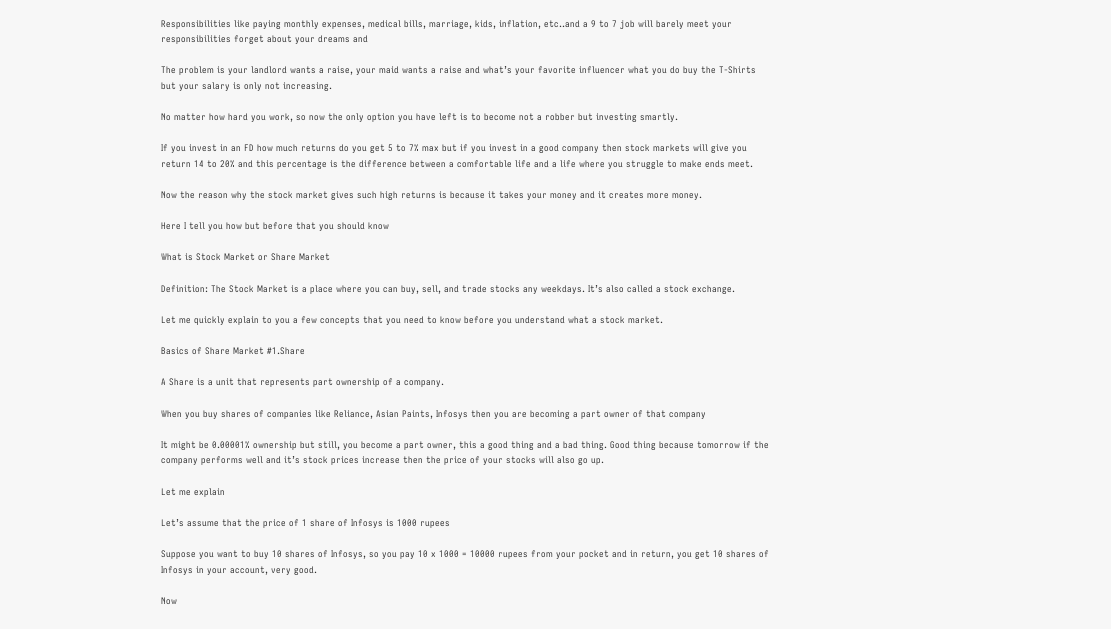Responsibilities like paying monthly expenses, medical bills, marriage, kids, inflation, etc..and a 9 to 7 job will barely meet your responsibilities forget about your dreams and

The problem is your landlord wants a raise, your maid wants a raise and what’s your favorite influencer what you do buy the T-Shirts but your salary is only not increasing.

No matter how hard you work, so now the only option you have left is to become not a robber but investing smartly.

If you invest in an FD how much returns do you get 5 to 7% max but if you invest in a good company then stock markets will give you return 14 to 20% and this percentage is the difference between a comfortable life and a life where you struggle to make ends meet.

Now the reason why the stock market gives such high returns is because it takes your money and it creates more money.

Here I tell you how but before that you should know

What is Stock Market or Share Market

Definition: The Stock Market is a place where you can buy, sell, and trade stocks any weekdays. It’s also called a stock exchange.

Let me quickly explain to you a few concepts that you need to know before you understand what a stock market.

Basics of Share Market #1.Share

A Share is a unit that represents part ownership of a company.

When you buy shares of companies like Reliance, Asian Paints, Infosys then you are becoming a part owner of that company

It might be 0.00001% ownership but still, you become a part owner, this a good thing and a bad thing. Good thing because tomorrow if the company performs well and it’s stock prices increase then the price of your stocks will also go up.

Let me explain

Let’s assume that the price of 1 share of Infosys is 1000 rupees

Suppose you want to buy 10 shares of Infosys, so you pay 10 x 1000 = 10000 rupees from your pocket and in return, you get 10 shares of Infosys in your account, very good.

Now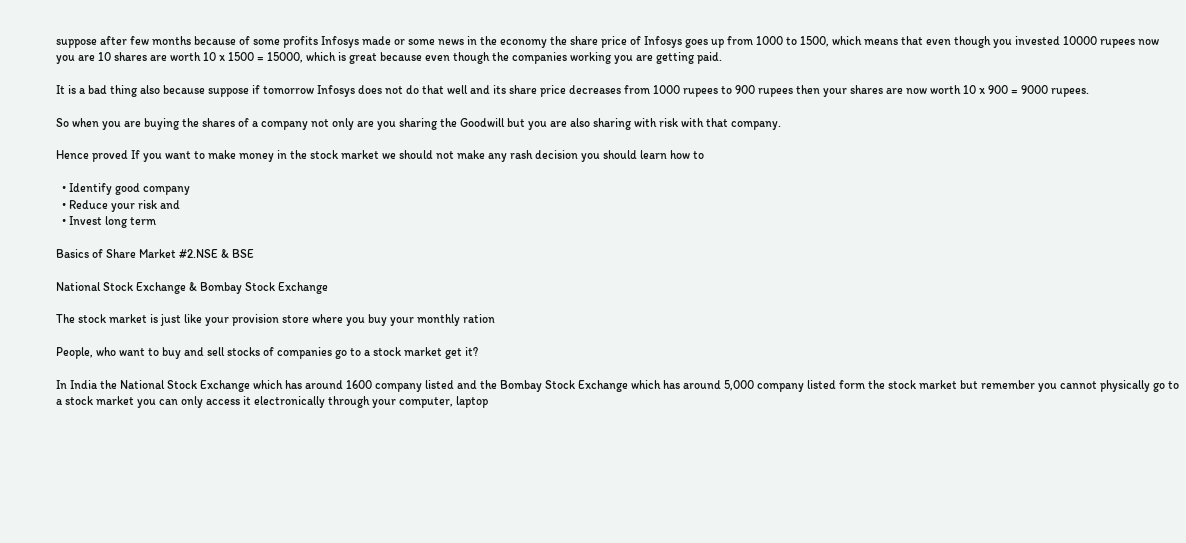suppose after few months because of some profits Infosys made or some news in the economy the share price of Infosys goes up from 1000 to 1500, which means that even though you invested 10000 rupees now you are 10 shares are worth 10 x 1500 = 15000, which is great because even though the companies working you are getting paid.

It is a bad thing also because suppose if tomorrow Infosys does not do that well and its share price decreases from 1000 rupees to 900 rupees then your shares are now worth 10 x 900 = 9000 rupees.

So when you are buying the shares of a company not only are you sharing the Goodwill but you are also sharing with risk with that company.

Hence proved If you want to make money in the stock market we should not make any rash decision you should learn how to

  • Identify good company
  • Reduce your risk and
  • Invest long term

Basics of Share Market #2.NSE & BSE

National Stock Exchange & Bombay Stock Exchange

The stock market is just like your provision store where you buy your monthly ration

People, who want to buy and sell stocks of companies go to a stock market get it?

In India the National Stock Exchange which has around 1600 company listed and the Bombay Stock Exchange which has around 5,000 company listed form the stock market but remember you cannot physically go to a stock market you can only access it electronically through your computer, laptop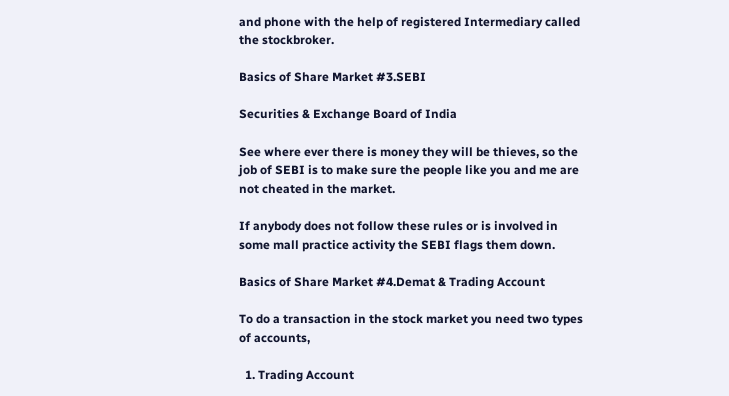and phone with the help of registered Intermediary called the stockbroker.

Basics of Share Market #3.SEBI

Securities & Exchange Board of India

See where ever there is money they will be thieves, so the job of SEBI is to make sure the people like you and me are not cheated in the market.

If anybody does not follow these rules or is involved in some mall practice activity the SEBI flags them down.

Basics of Share Market #4.Demat & Trading Account

To do a transaction in the stock market you need two types of accounts,

  1. Trading Account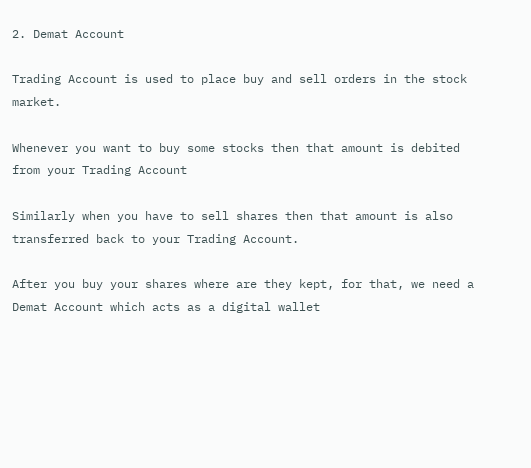2. Demat Account

Trading Account is used to place buy and sell orders in the stock market.

Whenever you want to buy some stocks then that amount is debited from your Trading Account

Similarly when you have to sell shares then that amount is also transferred back to your Trading Account.

After you buy your shares where are they kept, for that, we need a Demat Account which acts as a digital wallet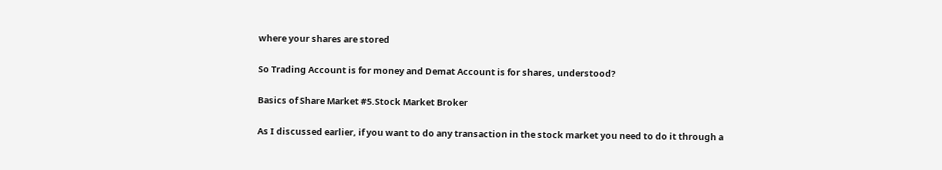where your shares are stored

So Trading Account is for money and Demat Account is for shares, understood?

Basics of Share Market #5.Stock Market Broker

As I discussed earlier, if you want to do any transaction in the stock market you need to do it through a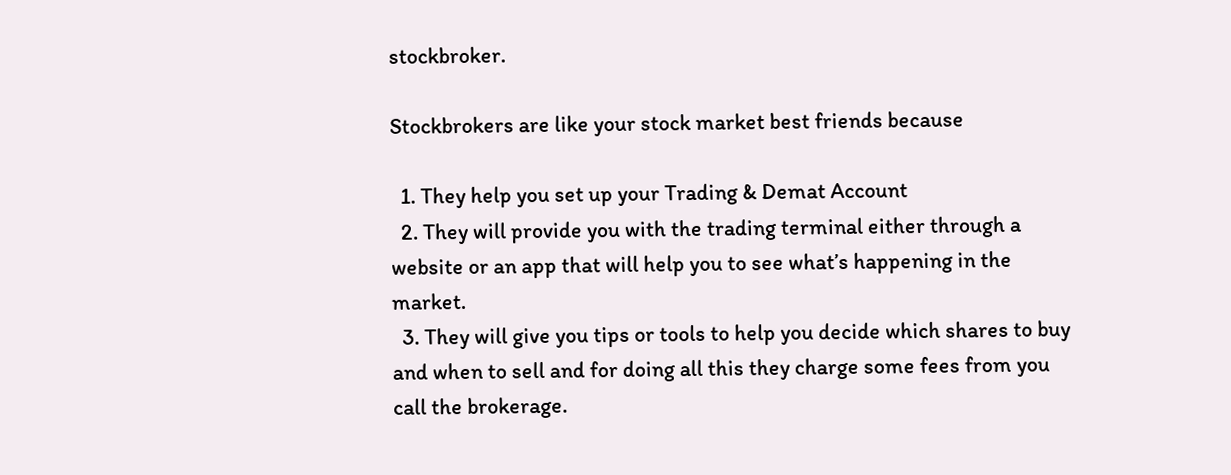stockbroker.

Stockbrokers are like your stock market best friends because

  1. They help you set up your Trading & Demat Account
  2. They will provide you with the trading terminal either through a website or an app that will help you to see what’s happening in the market.
  3. They will give you tips or tools to help you decide which shares to buy and when to sell and for doing all this they charge some fees from you call the brokerage.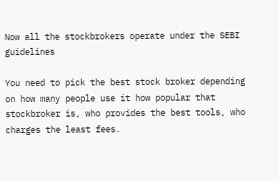Now all the stockbrokers operate under the SEBI guidelines

You need to pick the best stock broker depending on how many people use it how popular that stockbroker is, who provides the best tools, who charges the least fees.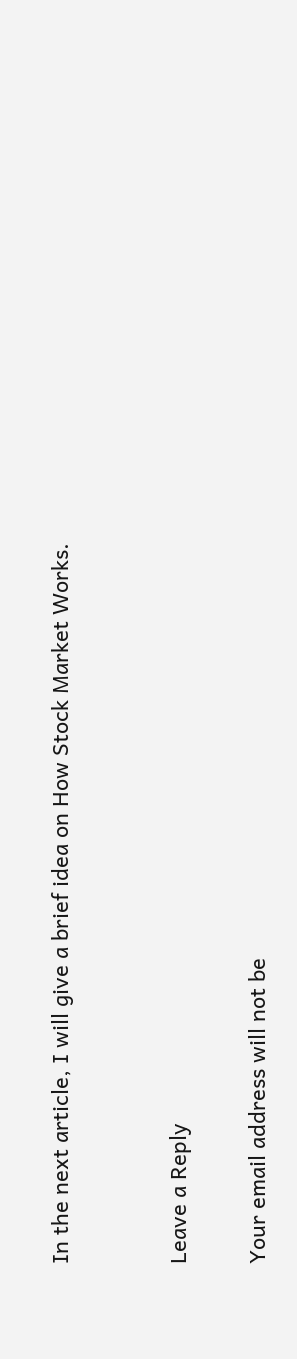In the next article, I will give a brief idea on How Stock Market Works.


Leave a Reply

Your email address will not be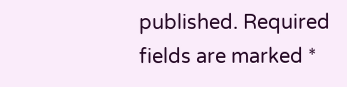published. Required fields are marked *